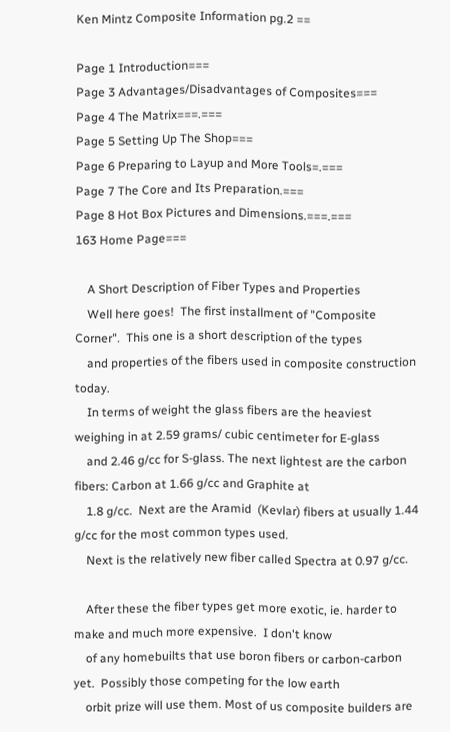Ken Mintz Composite Information pg.2 ==

Page 1 Introduction===
Page 3 Advantages/Disadvantages of Composites===
Page 4 The Matrix===.===
Page 5 Setting Up The Shop===
Page 6 Preparing to Layup and More Tools=.===
Page 7 The Core and Its Preparation.===
Page 8 Hot Box Pictures and Dimensions.===.===
163 Home Page===

    A Short Description of Fiber Types and Properties
    Well here goes!  The first installment of "Composite Corner".  This one is a short description of the types
    and properties of the fibers used in composite construction today.
    In terms of weight the glass fibers are the heaviest weighing in at 2.59 grams/ cubic centimeter for E-glass
    and 2.46 g/cc for S-glass. The next lightest are the carbon fibers: Carbon at 1.66 g/cc and Graphite at
    1.8 g/cc.  Next are the Aramid  (Kevlar) fibers at usually 1.44 g/cc for the most common types used.
    Next is the relatively new fiber called Spectra at 0.97 g/cc.

    After these the fiber types get more exotic, ie. harder to make and much more expensive.  I don't know
    of any homebuilts that use boron fibers or carbon-carbon yet.  Possibly those competing for the low earth
    orbit prize will use them. Most of us composite builders are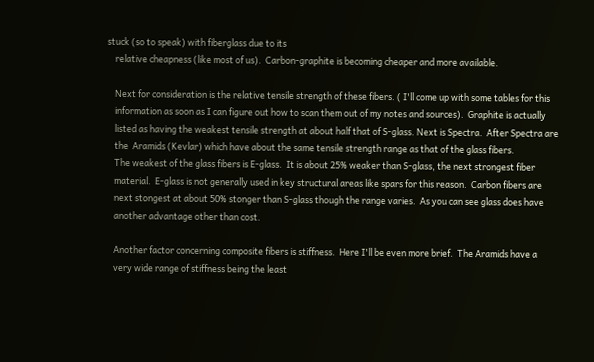stuck (so to speak) with fiberglass due to its
    relative cheapness (like most of us).  Carbon-graphite is becoming cheaper and more available.

    Next for consideration is the relative tensile strength of these fibers. ( I'll come up with some tables for this
    information as soon as I can figure out how to scan them out of my notes and sources).  Graphite is actually
    listed as having the weakest tensile strength at about half that of S-glass. Next is Spectra.  After Spectra are
    the  Aramids (Kevlar) which have about the same tensile strength range as that of the glass fibers.
    The weakest of the glass fibers is E-glass.  It is about 25% weaker than S-glass, the next strongest fiber
    material.  E-glass is not generally used in key structural areas like spars for this reason.  Carbon fibers are
    next stongest at about 50% stonger than S-glass though the range varies.  As you can see glass does have
    another advantage other than cost.

    Another factor concerning composite fibers is stiffness.  Here I'll be even more brief.  The Aramids have a
    very wide range of stiffness being the least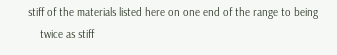stiff of the materials listed here on one end of the range to being
    twice as stiff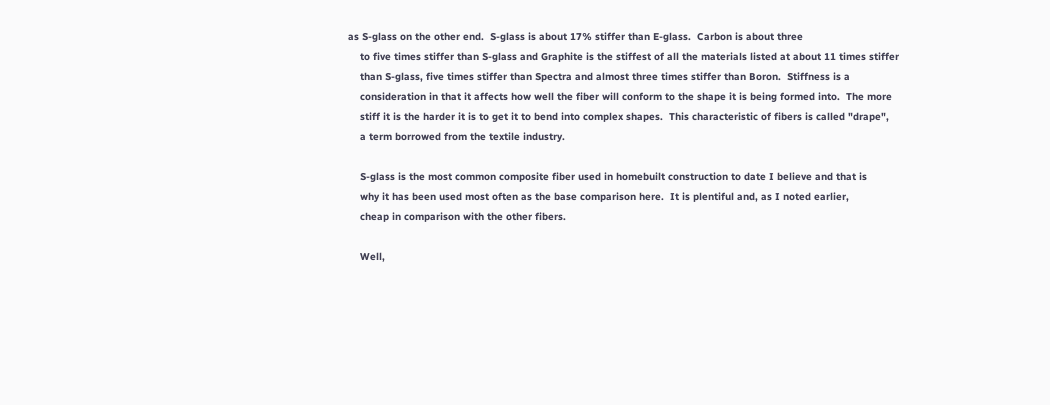as S-glass on the other end.  S-glass is about 17% stiffer than E-glass.  Carbon is about three
    to five times stiffer than S-glass and Graphite is the stiffest of all the materials listed at about 11 times stiffer
    than S-glass, five times stiffer than Spectra and almost three times stiffer than Boron.  Stiffness is a
    consideration in that it affects how well the fiber will conform to the shape it is being formed into.  The more
    stiff it is the harder it is to get it to bend into complex shapes.  This characteristic of fibers is called "drape",
    a term borrowed from the textile industry.

    S-glass is the most common composite fiber used in homebuilt construction to date I believe and that is
    why it has been used most often as the base comparison here.  It is plentiful and, as I noted earlier,
    cheap in comparison with the other fibers.

    Well,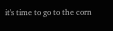it's time to go to the corn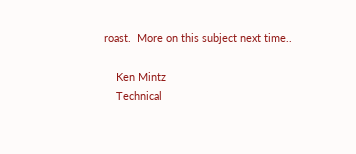roast.  More on this subject next time..

    Ken Mintz
    Technical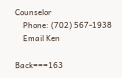Counselor
    Phone: (702) 567-1938
    Email Ken

Back===163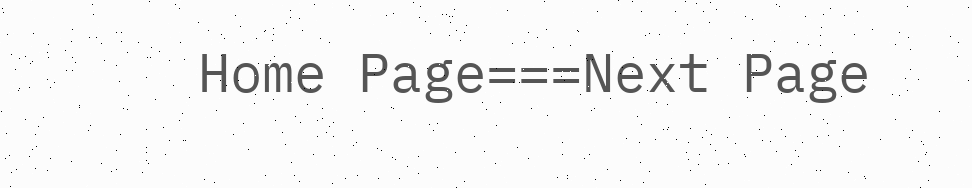Home Page===Next Page